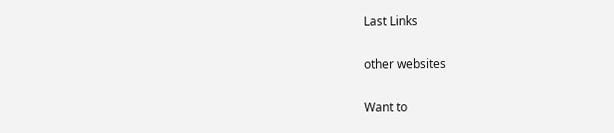Last Links

other websites

Want to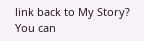link back to My Story? You can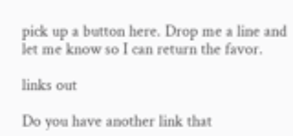pick up a button here. Drop me a line and let me know so I can return the favor.

links out

Do you have another link that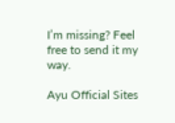I’m missing? Feel free to send it my way.

Ayu Official Sites